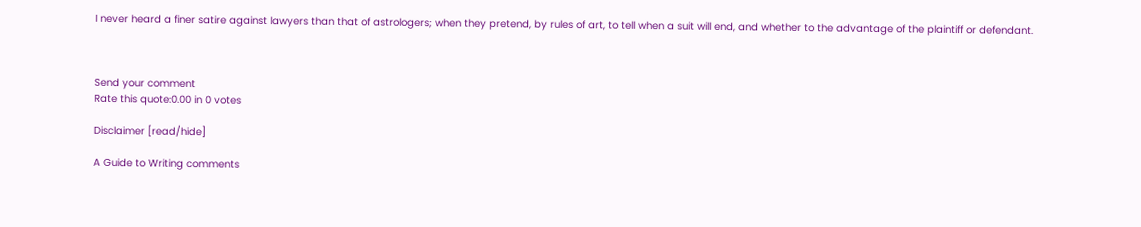I never heard a finer satire against lawyers than that of astrologers; when they pretend, by rules of art, to tell when a suit will end, and whether to the advantage of the plaintiff or defendant.



Send your comment
Rate this quote:0.00 in 0 votes

Disclaimer [read/hide]

A Guide to Writing comments